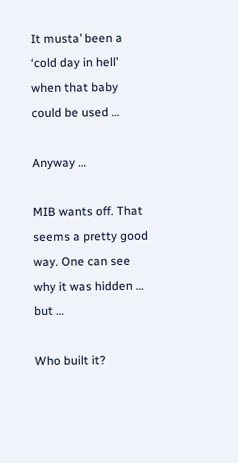It musta’ been a ‘cold day in hell’ when that baby could be used …

Anyway …

MIB wants off. That seems a pretty good way. One can see why it was hidden … but …

Who built it?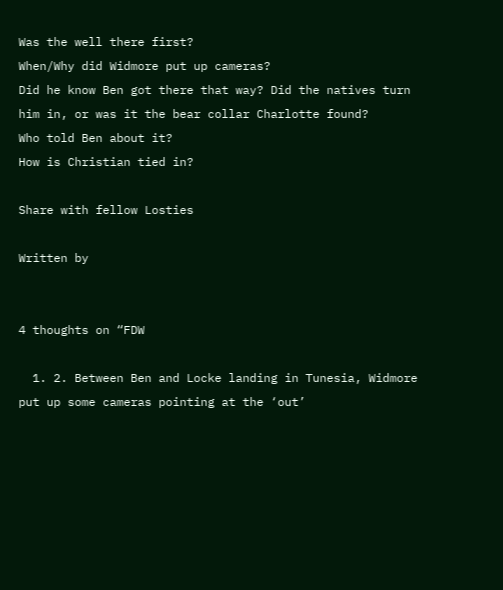Was the well there first?
When/Why did Widmore put up cameras?
Did he know Ben got there that way? Did the natives turn him in, or was it the bear collar Charlotte found?
Who told Ben about it?
How is Christian tied in?

Share with fellow Losties

Written by


4 thoughts on “FDW

  1. 2. Between Ben and Locke landing in Tunesia, Widmore put up some cameras pointing at the ‘out’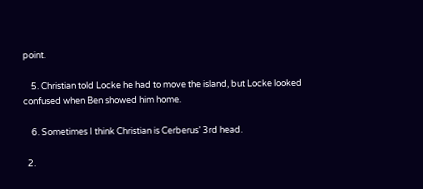point.

    5. Christian told Locke he had to move the island, but Locke looked confused when Ben showed him home.

    6. Sometimes I think Christian is Cerberus’ 3rd head.

  2.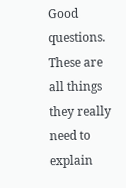Good questions. These are all things they really need to explain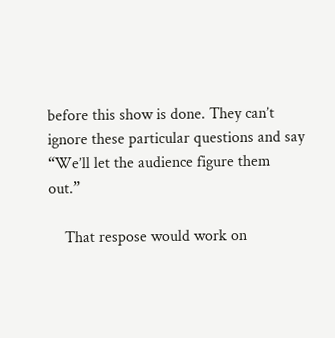before this show is done. They can’t ignore these particular questions and say “We’ll let the audience figure them out.”

    That respose would work on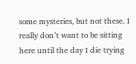some mysteries, but not these. I really don’t want to be sitting here until the day I die trying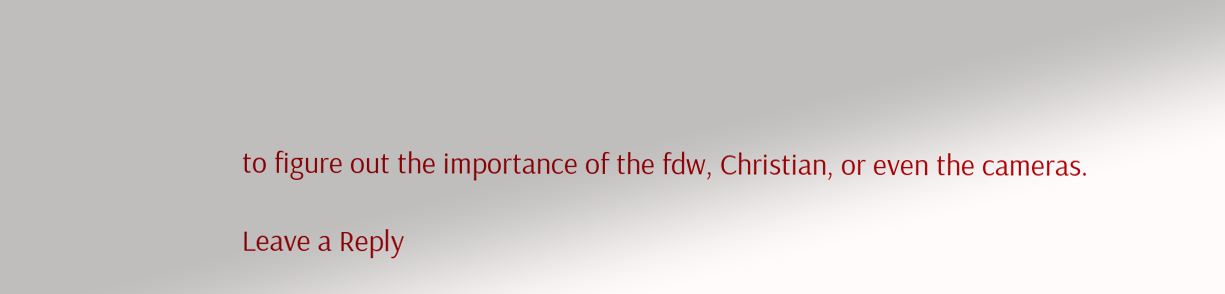to figure out the importance of the fdw, Christian, or even the cameras.

Leave a Reply